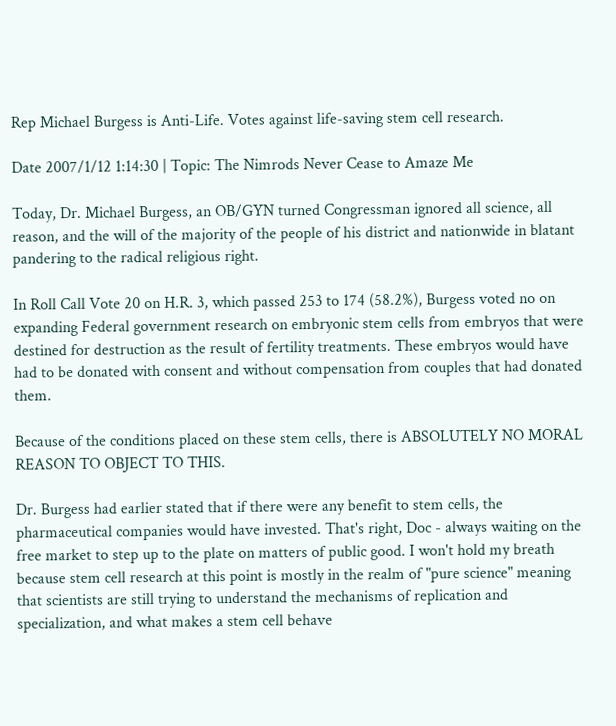Rep Michael Burgess is Anti-Life. Votes against life-saving stem cell research.

Date 2007/1/12 1:14:30 | Topic: The Nimrods Never Cease to Amaze Me

Today, Dr. Michael Burgess, an OB/GYN turned Congressman ignored all science, all reason, and the will of the majority of the people of his district and nationwide in blatant pandering to the radical religious right.

In Roll Call Vote 20 on H.R. 3, which passed 253 to 174 (58.2%), Burgess voted no on expanding Federal government research on embryonic stem cells from embryos that were destined for destruction as the result of fertility treatments. These embryos would have had to be donated with consent and without compensation from couples that had donated them.

Because of the conditions placed on these stem cells, there is ABSOLUTELY NO MORAL REASON TO OBJECT TO THIS.

Dr. Burgess had earlier stated that if there were any benefit to stem cells, the pharmaceutical companies would have invested. That's right, Doc - always waiting on the free market to step up to the plate on matters of public good. I won't hold my breath because stem cell research at this point is mostly in the realm of "pure science" meaning that scientists are still trying to understand the mechanisms of replication and specialization, and what makes a stem cell behave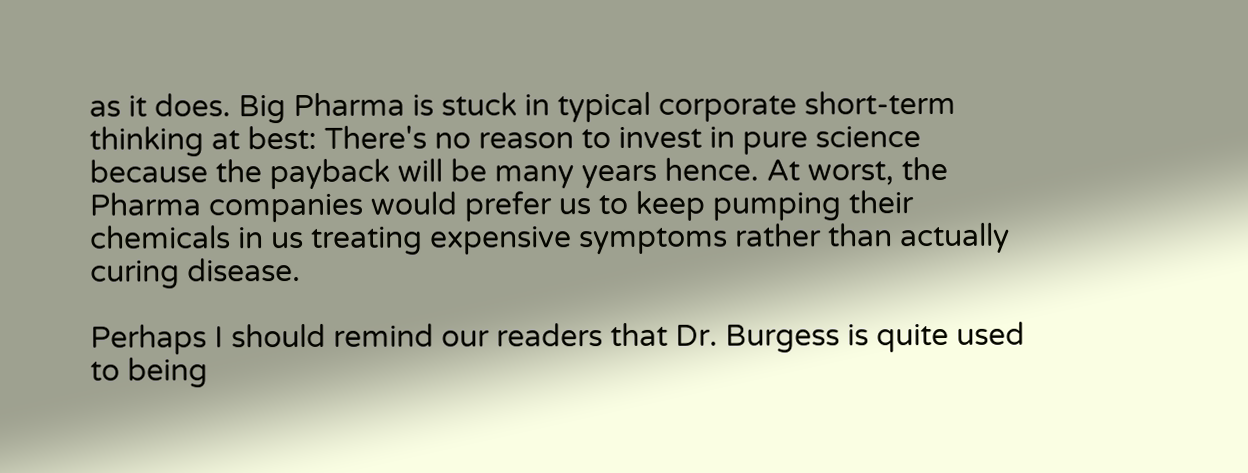as it does. Big Pharma is stuck in typical corporate short-term thinking at best: There's no reason to invest in pure science because the payback will be many years hence. At worst, the Pharma companies would prefer us to keep pumping their chemicals in us treating expensive symptoms rather than actually curing disease.

Perhaps I should remind our readers that Dr. Burgess is quite used to being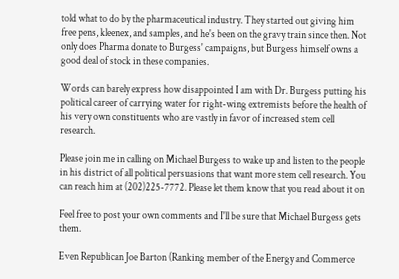told what to do by the pharmaceutical industry. They started out giving him free pens, kleenex, and samples, and he's been on the gravy train since then. Not only does Pharma donate to Burgess' campaigns, but Burgess himself owns a good deal of stock in these companies.

Words can barely express how disappointed I am with Dr. Burgess putting his political career of carrying water for right-wing extremists before the health of his very own constituents who are vastly in favor of increased stem cell research.

Please join me in calling on Michael Burgess to wake up and listen to the people in his district of all political persuasions that want more stem cell research. You can reach him at (202)225-7772. Please let them know that you read about it on

Feel free to post your own comments and I'll be sure that Michael Burgess gets them.

Even Republican Joe Barton (Ranking member of the Energy and Commerce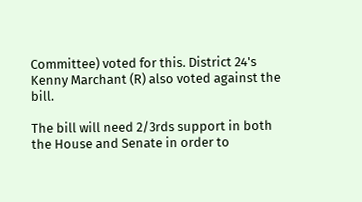Committee) voted for this. District 24's Kenny Marchant (R) also voted against the bill.

The bill will need 2/3rds support in both the House and Senate in order to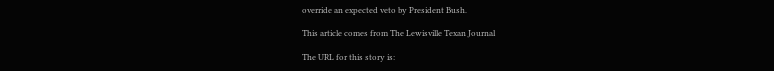override an expected veto by President Bush.

This article comes from The Lewisville Texan Journal

The URL for this story is: